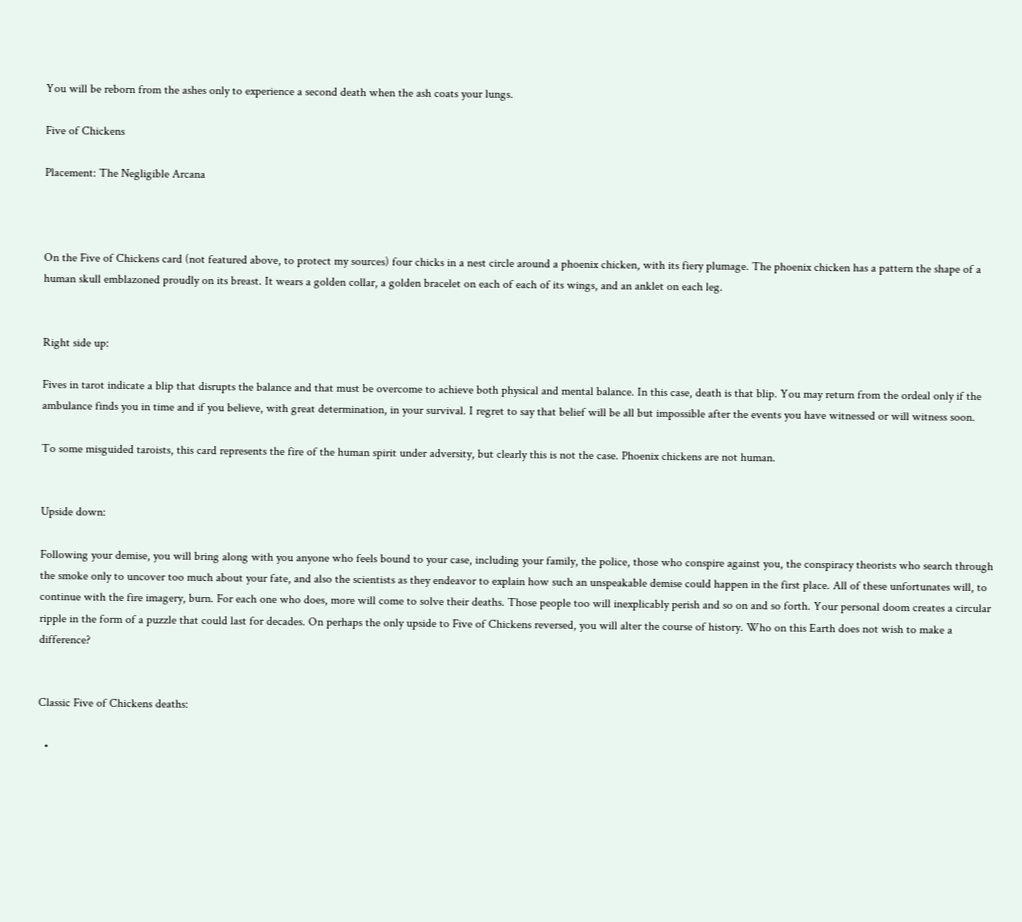You will be reborn from the ashes only to experience a second death when the ash coats your lungs.

Five of Chickens

Placement: The Negligible Arcana



On the Five of Chickens card (not featured above, to protect my sources) four chicks in a nest circle around a phoenix chicken, with its fiery plumage. The phoenix chicken has a pattern the shape of a human skull emblazoned proudly on its breast. It wears a golden collar, a golden bracelet on each of each of its wings, and an anklet on each leg.


Right side up:

Fives in tarot indicate a blip that disrupts the balance and that must be overcome to achieve both physical and mental balance. In this case, death is that blip. You may return from the ordeal only if the ambulance finds you in time and if you believe, with great determination, in your survival. I regret to say that belief will be all but impossible after the events you have witnessed or will witness soon.

To some misguided taroists, this card represents the fire of the human spirit under adversity, but clearly this is not the case. Phoenix chickens are not human.


Upside down:

Following your demise, you will bring along with you anyone who feels bound to your case, including your family, the police, those who conspire against you, the conspiracy theorists who search through the smoke only to uncover too much about your fate, and also the scientists as they endeavor to explain how such an unspeakable demise could happen in the first place. All of these unfortunates will, to continue with the fire imagery, burn. For each one who does, more will come to solve their deaths. Those people too will inexplicably perish and so on and so forth. Your personal doom creates a circular ripple in the form of a puzzle that could last for decades. On perhaps the only upside to Five of Chickens reversed, you will alter the course of history. Who on this Earth does not wish to make a difference?


Classic Five of Chickens deaths:

  •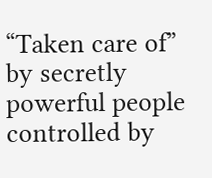“Taken care of” by secretly powerful people controlled by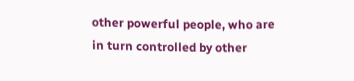other powerful people, who are in turn controlled by other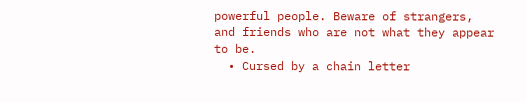powerful people. Beware of strangers, and friends who are not what they appear to be.
  • Cursed by a chain letter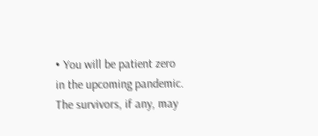• You will be patient zero in the upcoming pandemic. The survivors, if any, may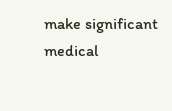make significant medical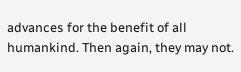advances for the benefit of all humankind. Then again, they may not.